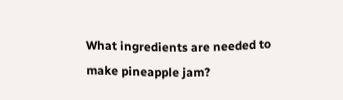What ingredients are needed to make pineapple jam?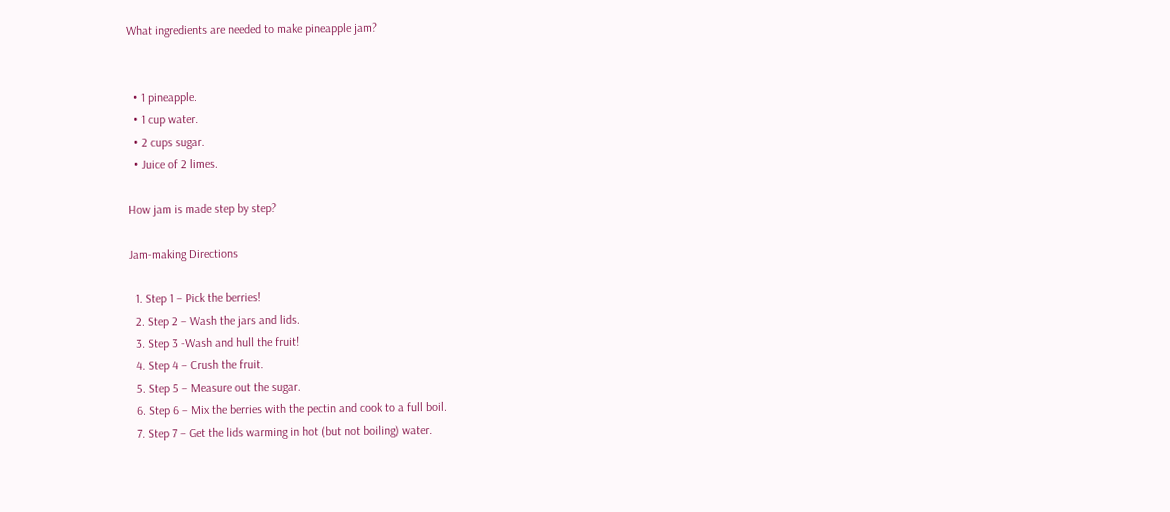What ingredients are needed to make pineapple jam?


  • 1 pineapple.
  • 1 cup water.
  • 2 cups sugar.
  • Juice of 2 limes.

How jam is made step by step?

Jam-making Directions

  1. Step 1 – Pick the berries!
  2. Step 2 – Wash the jars and lids.
  3. Step 3 -Wash and hull the fruit!
  4. Step 4 – Crush the fruit.
  5. Step 5 – Measure out the sugar.
  6. Step 6 – Mix the berries with the pectin and cook to a full boil.
  7. Step 7 – Get the lids warming in hot (but not boiling) water.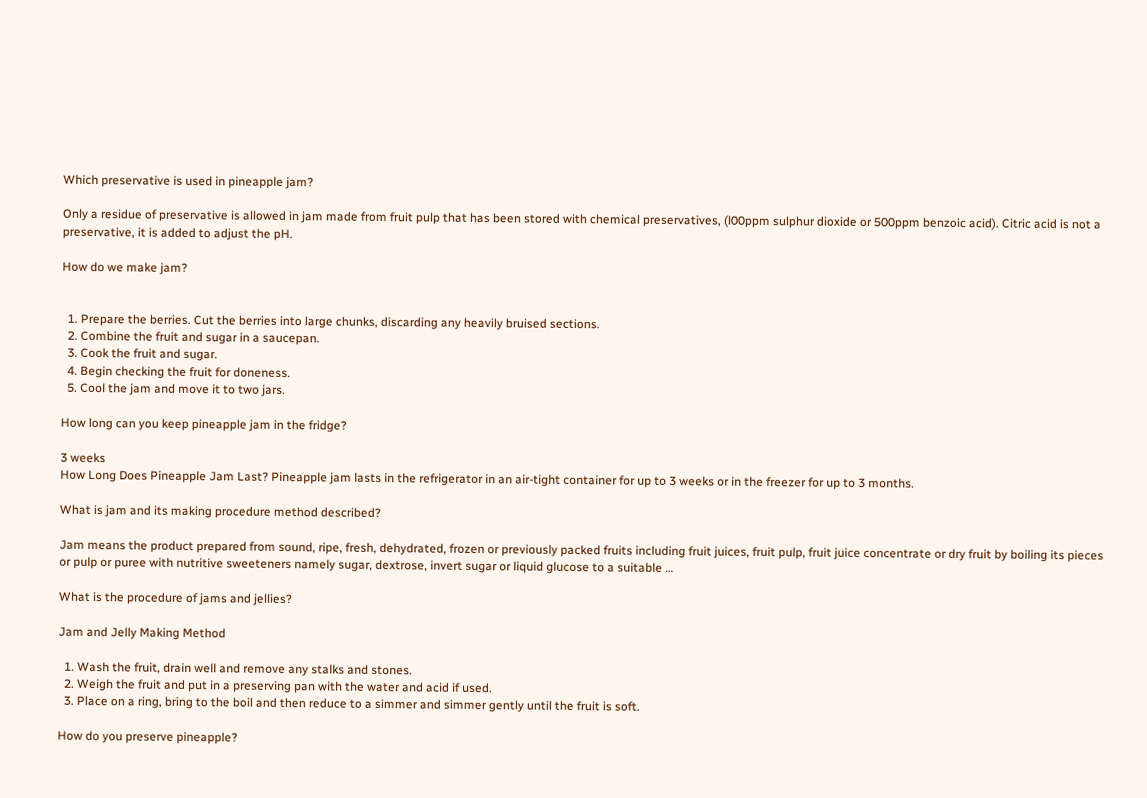Which preservative is used in pineapple jam?

Only a residue of preservative is allowed in jam made from fruit pulp that has been stored with chemical preservatives, (l00ppm sulphur dioxide or 500ppm benzoic acid). Citric acid is not a preservative, it is added to adjust the pH.

How do we make jam?


  1. Prepare the berries. Cut the berries into large chunks, discarding any heavily bruised sections.
  2. Combine the fruit and sugar in a saucepan.
  3. Cook the fruit and sugar.
  4. Begin checking the fruit for doneness.
  5. Cool the jam and move it to two jars.

How long can you keep pineapple jam in the fridge?

3 weeks
How Long Does Pineapple Jam Last? Pineapple jam lasts in the refrigerator in an air-tight container for up to 3 weeks or in the freezer for up to 3 months.

What is jam and its making procedure method described?

Jam means the product prepared from sound, ripe, fresh, dehydrated, frozen or previously packed fruits including fruit juices, fruit pulp, fruit juice concentrate or dry fruit by boiling its pieces or pulp or puree with nutritive sweeteners namely sugar, dextrose, invert sugar or liquid glucose to a suitable …

What is the procedure of jams and jellies?

Jam and Jelly Making Method

  1. Wash the fruit, drain well and remove any stalks and stones.
  2. Weigh the fruit and put in a preserving pan with the water and acid if used.
  3. Place on a ring, bring to the boil and then reduce to a simmer and simmer gently until the fruit is soft.

How do you preserve pineapple?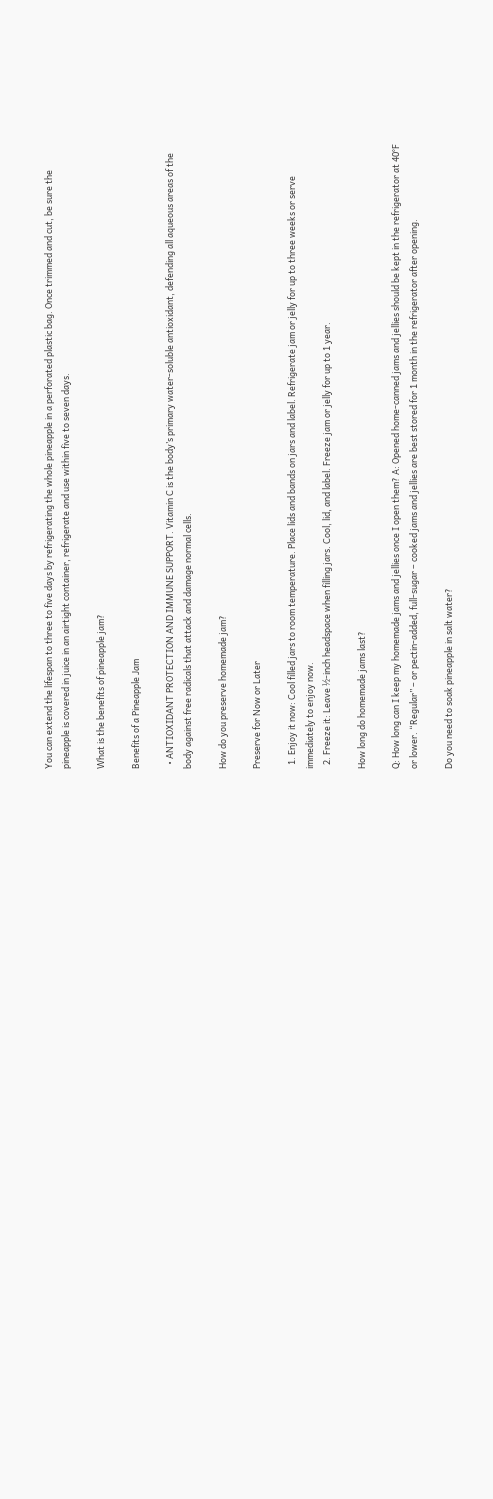You can extend the lifespan to three to five days by refrigerating the whole pineapple in a perforated plastic bag. Once trimmed and cut, be sure the pineapple is covered in juice in an airtight container, refrigerate and use within five to seven days.

What is the benefits of pineapple jam?

Benefits of a Pineapple Jam

  • ANTIOXIDANT PROTECTION AND IMMUNE SUPPORT. Vitamin C is the body’s primary water-soluble antioxidant, defending all aqueous areas of the body against free radicals that attack and damage normal cells.

How do you preserve homemade jam?

Preserve for Now or Later

  1. Enjoy it now: Cool filled jars to room temperature. Place lids and bands on jars and label. Refrigerate jam or jelly for up to three weeks or serve immediately to enjoy now.
  2. Freeze it: Leave ½-inch headspace when filling jars. Cool, lid, and label. Freeze jam or jelly for up to 1 year.

How long do homemade jams last?

Q: How long can I keep my homemade jams and jellies once I open them? A: Opened home-canned jams and jellies should be kept in the refrigerator at 40°F or lower. “Regular” – or pectin-added, full-sugar – cooked jams and jellies are best stored for 1 month in the refrigerator after opening.

Do you need to soak pineapple in salt water?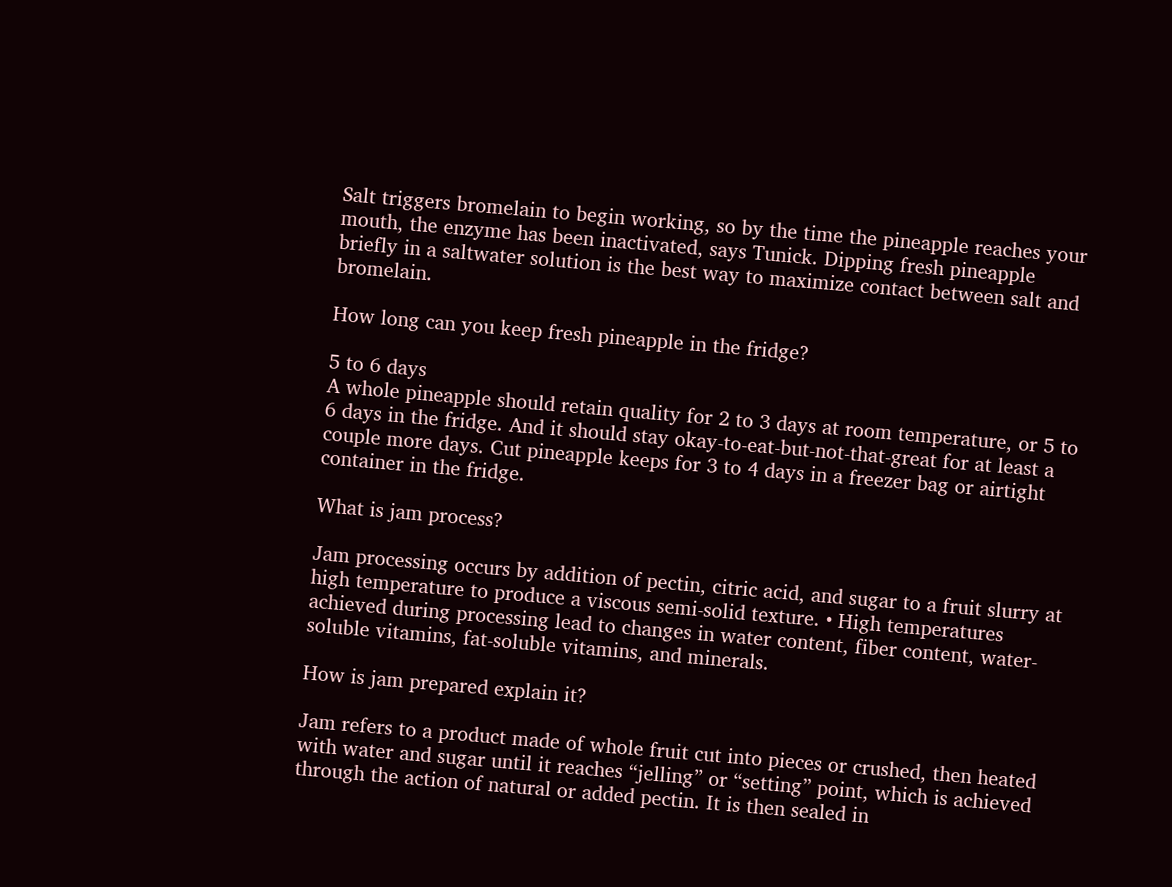Salt triggers bromelain to begin working, so by the time the pineapple reaches your mouth, the enzyme has been inactivated, says Tunick. Dipping fresh pineapple briefly in a saltwater solution is the best way to maximize contact between salt and bromelain.

How long can you keep fresh pineapple in the fridge?

5 to 6 days
A whole pineapple should retain quality for 2 to 3 days at room temperature, or 5 to 6 days in the fridge. And it should stay okay-to-eat-but-not-that-great for at least a couple more days. Cut pineapple keeps for 3 to 4 days in a freezer bag or airtight container in the fridge.

What is jam process?

Jam processing occurs by addition of pectin, citric acid, and sugar to a fruit slurry at high temperature to produce a viscous semi-solid texture. • High temperatures achieved during processing lead to changes in water content, fiber content, water-soluble vitamins, fat-soluble vitamins, and minerals.

How is jam prepared explain it?

Jam refers to a product made of whole fruit cut into pieces or crushed, then heated with water and sugar until it reaches “jelling” or “setting” point, which is achieved through the action of natural or added pectin. It is then sealed in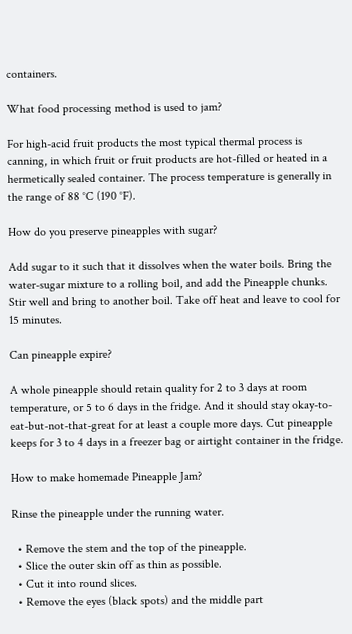containers.

What food processing method is used to jam?

For high-acid fruit products the most typical thermal process is canning, in which fruit or fruit products are hot-filled or heated in a hermetically sealed container. The process temperature is generally in the range of 88 °C (190 °F).

How do you preserve pineapples with sugar?

Add sugar to it such that it dissolves when the water boils. Bring the water-sugar mixture to a rolling boil, and add the Pineapple chunks. Stir well and bring to another boil. Take off heat and leave to cool for 15 minutes.

Can pineapple expire?

A whole pineapple should retain quality for 2 to 3 days at room temperature, or 5 to 6 days in the fridge. And it should stay okay-to-eat-but-not-that-great for at least a couple more days. Cut pineapple keeps for 3 to 4 days in a freezer bag or airtight container in the fridge.

How to make homemade Pineapple Jam?

Rinse the pineapple under the running water.

  • Remove the stem and the top of the pineapple.
  • Slice the outer skin off as thin as possible.
  • Cut it into round slices.
  • Remove the eyes (black spots) and the middle part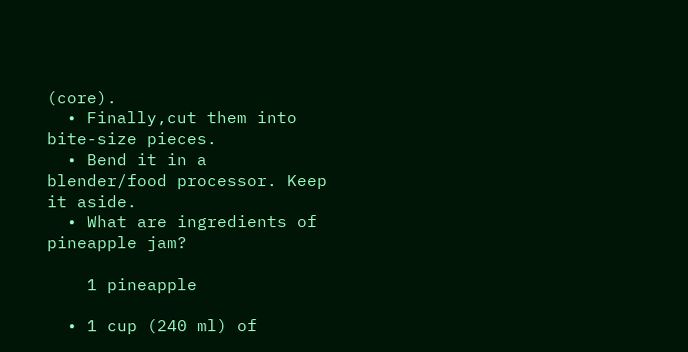(core).
  • Finally,cut them into bite-size pieces.
  • Bend it in a blender/food processor. Keep it aside.
  • What are ingredients of pineapple jam?

    1 pineapple

  • 1 cup (240 ml) of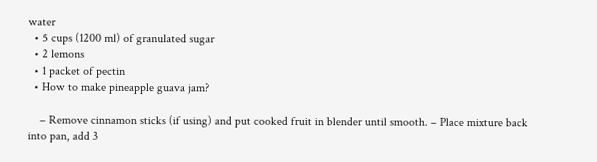water
  • 5 cups (1200 ml) of granulated sugar
  • 2 lemons
  • 1 packet of pectin
  • How to make pineapple guava jam?

    – Remove cinnamon sticks (if using) and put cooked fruit in blender until smooth. – Place mixture back into pan, add 3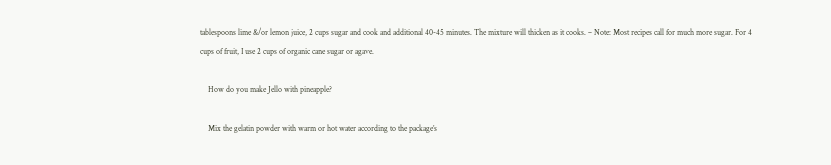tablespoons lime &/or lemon juice, 2 cups sugar and cook and additional 40-45 minutes. The mixture will thicken as it cooks. – Note: Most recipes call for much more sugar. For 4 cups of fruit, I use 2 cups of organic cane sugar or agave.

    How do you make Jello with pineapple?

    Mix the gelatin powder with warm or hot water according to the package’s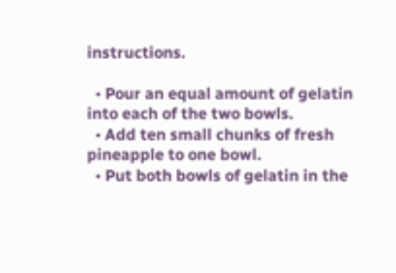instructions.

  • Pour an equal amount of gelatin into each of the two bowls.
  • Add ten small chunks of fresh pineapple to one bowl.
  • Put both bowls of gelatin in the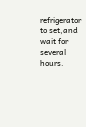refrigerator to set,and wait for several hours.